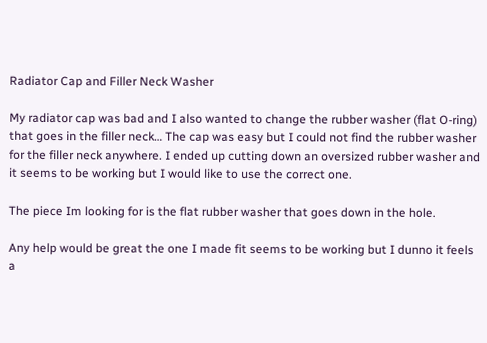Radiator Cap and Filler Neck Washer

My radiator cap was bad and I also wanted to change the rubber washer (flat O-ring) that goes in the filler neck… The cap was easy but I could not find the rubber washer for the filler neck anywhere. I ended up cutting down an oversized rubber washer and it seems to be working but I would like to use the correct one.

The piece Im looking for is the flat rubber washer that goes down in the hole.

Any help would be great the one I made fit seems to be working but I dunno it feels a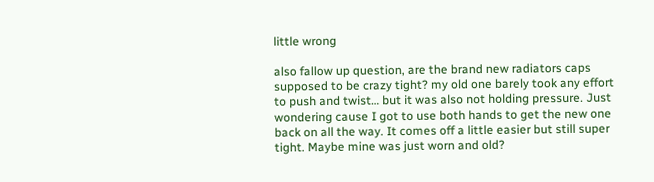little wrong

also fallow up question, are the brand new radiators caps supposed to be crazy tight? my old one barely took any effort to push and twist… but it was also not holding pressure. Just wondering cause I got to use both hands to get the new one back on all the way. It comes off a little easier but still super tight. Maybe mine was just worn and old?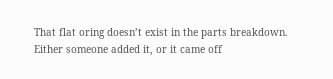That flat oring doesn’t exist in the parts breakdown. Either someone added it, or it came off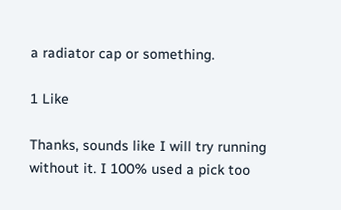a radiator cap or something.

1 Like

Thanks, sounds like I will try running without it. I 100% used a pick too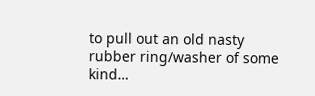to pull out an old nasty rubber ring/washer of some kind…